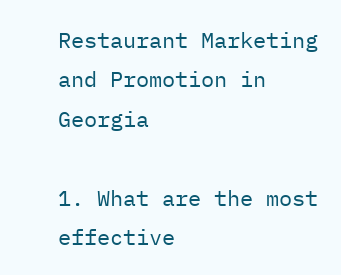Restaurant Marketing and Promotion in Georgia

1. What are the most effective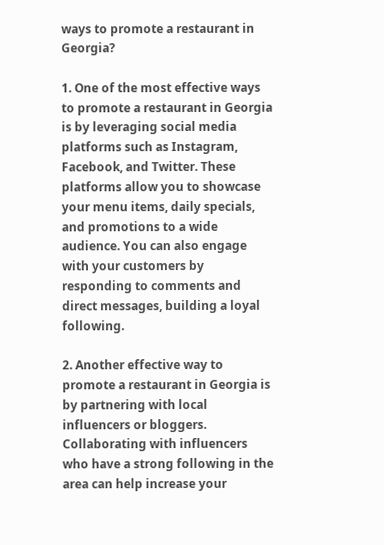ways to promote a restaurant in Georgia?

1. One of the most effective ways to promote a restaurant in Georgia is by leveraging social media platforms such as Instagram, Facebook, and Twitter. These platforms allow you to showcase your menu items, daily specials, and promotions to a wide audience. You can also engage with your customers by responding to comments and direct messages, building a loyal following.

2. Another effective way to promote a restaurant in Georgia is by partnering with local influencers or bloggers. Collaborating with influencers who have a strong following in the area can help increase your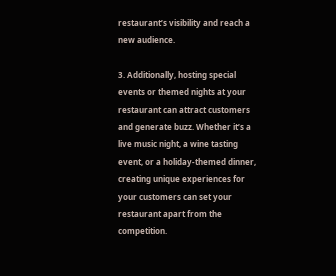restaurant’s visibility and reach a new audience.

3. Additionally, hosting special events or themed nights at your restaurant can attract customers and generate buzz. Whether it’s a live music night, a wine tasting event, or a holiday-themed dinner, creating unique experiences for your customers can set your restaurant apart from the competition.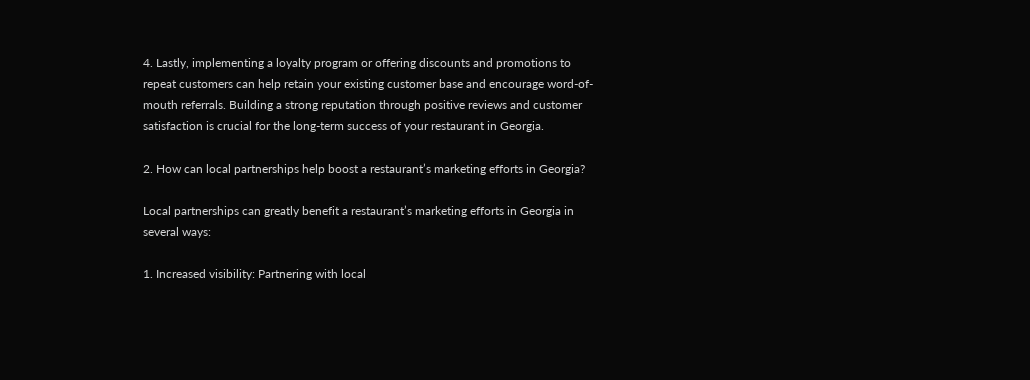4. Lastly, implementing a loyalty program or offering discounts and promotions to repeat customers can help retain your existing customer base and encourage word-of-mouth referrals. Building a strong reputation through positive reviews and customer satisfaction is crucial for the long-term success of your restaurant in Georgia.

2. How can local partnerships help boost a restaurant’s marketing efforts in Georgia?

Local partnerships can greatly benefit a restaurant’s marketing efforts in Georgia in several ways:

1. Increased visibility: Partnering with local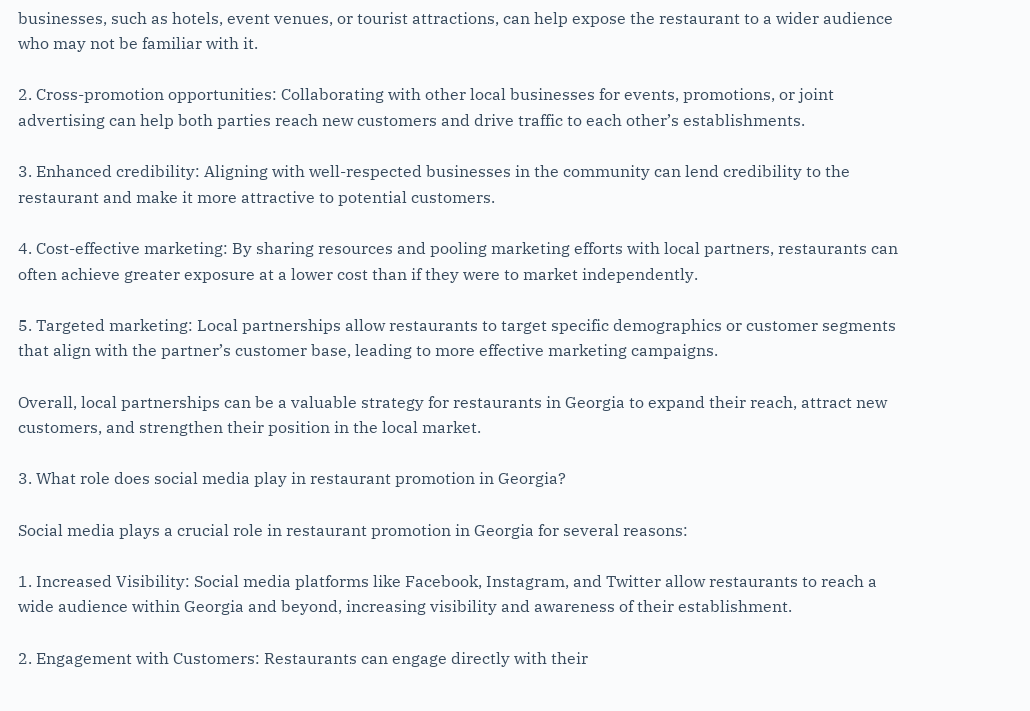businesses, such as hotels, event venues, or tourist attractions, can help expose the restaurant to a wider audience who may not be familiar with it.

2. Cross-promotion opportunities: Collaborating with other local businesses for events, promotions, or joint advertising can help both parties reach new customers and drive traffic to each other’s establishments.

3. Enhanced credibility: Aligning with well-respected businesses in the community can lend credibility to the restaurant and make it more attractive to potential customers.

4. Cost-effective marketing: By sharing resources and pooling marketing efforts with local partners, restaurants can often achieve greater exposure at a lower cost than if they were to market independently.

5. Targeted marketing: Local partnerships allow restaurants to target specific demographics or customer segments that align with the partner’s customer base, leading to more effective marketing campaigns.

Overall, local partnerships can be a valuable strategy for restaurants in Georgia to expand their reach, attract new customers, and strengthen their position in the local market.

3. What role does social media play in restaurant promotion in Georgia?

Social media plays a crucial role in restaurant promotion in Georgia for several reasons:

1. Increased Visibility: Social media platforms like Facebook, Instagram, and Twitter allow restaurants to reach a wide audience within Georgia and beyond, increasing visibility and awareness of their establishment.

2. Engagement with Customers: Restaurants can engage directly with their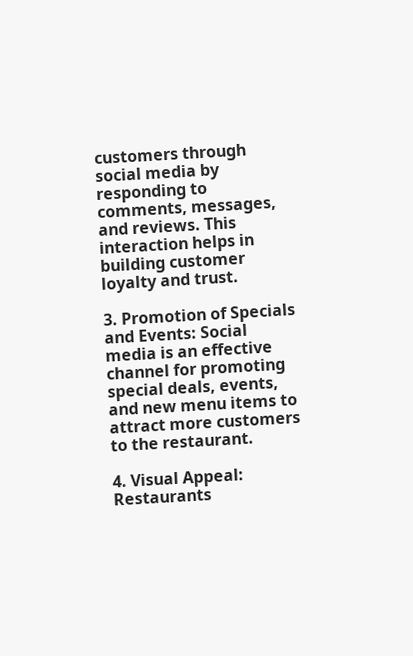customers through social media by responding to comments, messages, and reviews. This interaction helps in building customer loyalty and trust.

3. Promotion of Specials and Events: Social media is an effective channel for promoting special deals, events, and new menu items to attract more customers to the restaurant.

4. Visual Appeal: Restaurants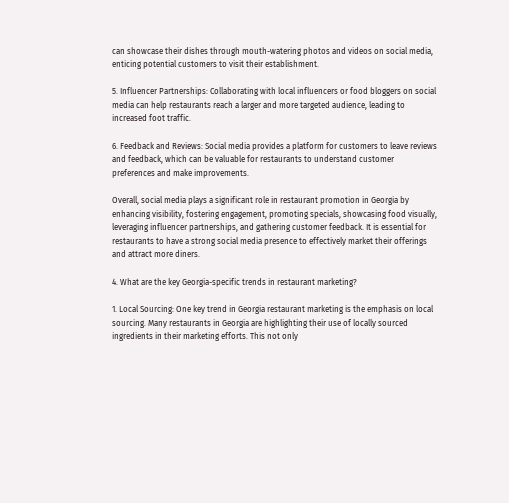can showcase their dishes through mouth-watering photos and videos on social media, enticing potential customers to visit their establishment.

5. Influencer Partnerships: Collaborating with local influencers or food bloggers on social media can help restaurants reach a larger and more targeted audience, leading to increased foot traffic.

6. Feedback and Reviews: Social media provides a platform for customers to leave reviews and feedback, which can be valuable for restaurants to understand customer preferences and make improvements.

Overall, social media plays a significant role in restaurant promotion in Georgia by enhancing visibility, fostering engagement, promoting specials, showcasing food visually, leveraging influencer partnerships, and gathering customer feedback. It is essential for restaurants to have a strong social media presence to effectively market their offerings and attract more diners.

4. What are the key Georgia-specific trends in restaurant marketing?

1. Local Sourcing: One key trend in Georgia restaurant marketing is the emphasis on local sourcing. Many restaurants in Georgia are highlighting their use of locally sourced ingredients in their marketing efforts. This not only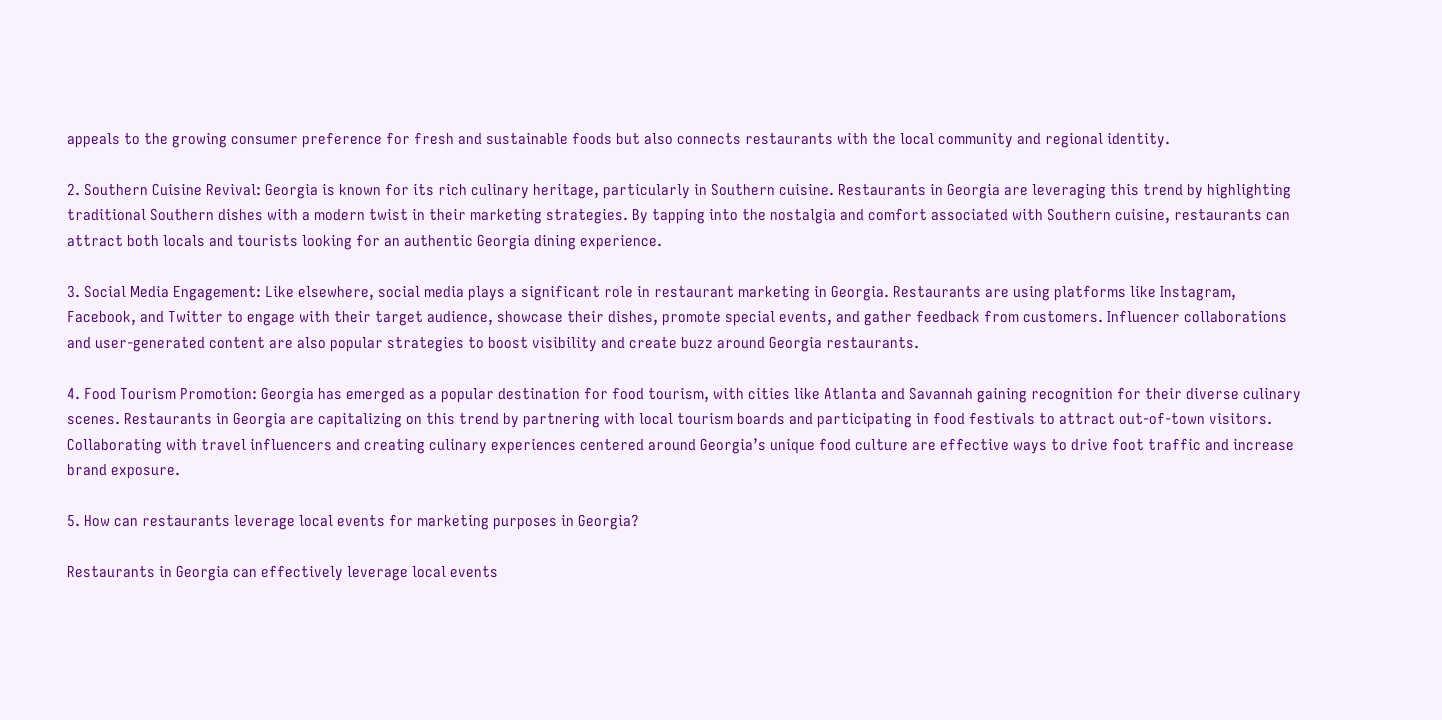appeals to the growing consumer preference for fresh and sustainable foods but also connects restaurants with the local community and regional identity.

2. Southern Cuisine Revival: Georgia is known for its rich culinary heritage, particularly in Southern cuisine. Restaurants in Georgia are leveraging this trend by highlighting traditional Southern dishes with a modern twist in their marketing strategies. By tapping into the nostalgia and comfort associated with Southern cuisine, restaurants can attract both locals and tourists looking for an authentic Georgia dining experience.

3. Social Media Engagement: Like elsewhere, social media plays a significant role in restaurant marketing in Georgia. Restaurants are using platforms like Instagram, Facebook, and Twitter to engage with their target audience, showcase their dishes, promote special events, and gather feedback from customers. Influencer collaborations and user-generated content are also popular strategies to boost visibility and create buzz around Georgia restaurants.

4. Food Tourism Promotion: Georgia has emerged as a popular destination for food tourism, with cities like Atlanta and Savannah gaining recognition for their diverse culinary scenes. Restaurants in Georgia are capitalizing on this trend by partnering with local tourism boards and participating in food festivals to attract out-of-town visitors. Collaborating with travel influencers and creating culinary experiences centered around Georgia’s unique food culture are effective ways to drive foot traffic and increase brand exposure.

5. How can restaurants leverage local events for marketing purposes in Georgia?

Restaurants in Georgia can effectively leverage local events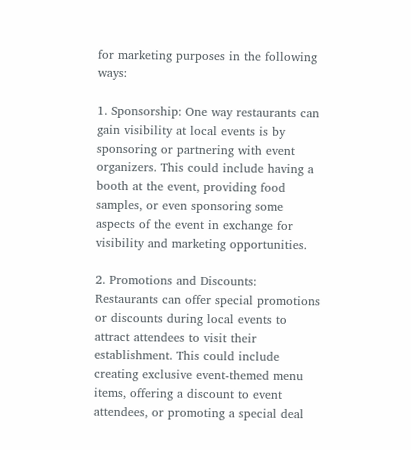for marketing purposes in the following ways:

1. Sponsorship: One way restaurants can gain visibility at local events is by sponsoring or partnering with event organizers. This could include having a booth at the event, providing food samples, or even sponsoring some aspects of the event in exchange for visibility and marketing opportunities.

2. Promotions and Discounts: Restaurants can offer special promotions or discounts during local events to attract attendees to visit their establishment. This could include creating exclusive event-themed menu items, offering a discount to event attendees, or promoting a special deal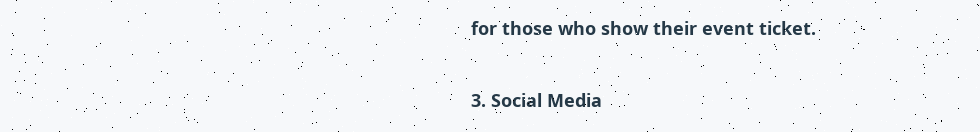for those who show their event ticket.

3. Social Media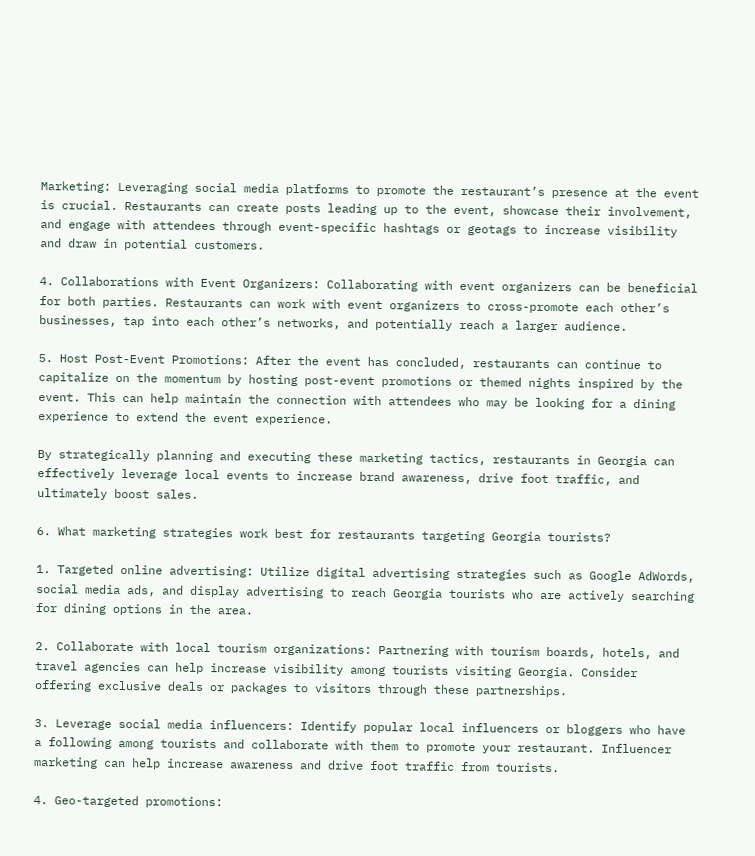Marketing: Leveraging social media platforms to promote the restaurant’s presence at the event is crucial. Restaurants can create posts leading up to the event, showcase their involvement, and engage with attendees through event-specific hashtags or geotags to increase visibility and draw in potential customers.

4. Collaborations with Event Organizers: Collaborating with event organizers can be beneficial for both parties. Restaurants can work with event organizers to cross-promote each other’s businesses, tap into each other’s networks, and potentially reach a larger audience.

5. Host Post-Event Promotions: After the event has concluded, restaurants can continue to capitalize on the momentum by hosting post-event promotions or themed nights inspired by the event. This can help maintain the connection with attendees who may be looking for a dining experience to extend the event experience.

By strategically planning and executing these marketing tactics, restaurants in Georgia can effectively leverage local events to increase brand awareness, drive foot traffic, and ultimately boost sales.

6. What marketing strategies work best for restaurants targeting Georgia tourists?

1. Targeted online advertising: Utilize digital advertising strategies such as Google AdWords, social media ads, and display advertising to reach Georgia tourists who are actively searching for dining options in the area.

2. Collaborate with local tourism organizations: Partnering with tourism boards, hotels, and travel agencies can help increase visibility among tourists visiting Georgia. Consider offering exclusive deals or packages to visitors through these partnerships.

3. Leverage social media influencers: Identify popular local influencers or bloggers who have a following among tourists and collaborate with them to promote your restaurant. Influencer marketing can help increase awareness and drive foot traffic from tourists.

4. Geo-targeted promotions: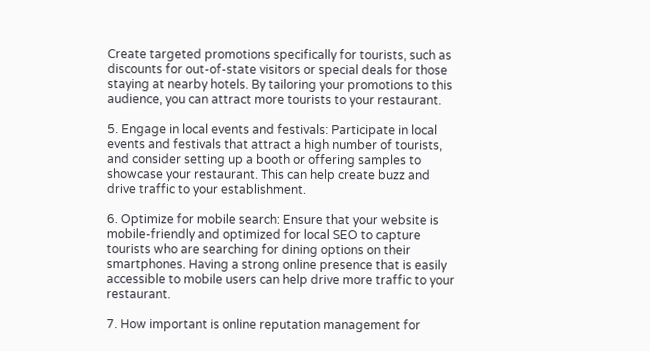Create targeted promotions specifically for tourists, such as discounts for out-of-state visitors or special deals for those staying at nearby hotels. By tailoring your promotions to this audience, you can attract more tourists to your restaurant.

5. Engage in local events and festivals: Participate in local events and festivals that attract a high number of tourists, and consider setting up a booth or offering samples to showcase your restaurant. This can help create buzz and drive traffic to your establishment.

6. Optimize for mobile search: Ensure that your website is mobile-friendly and optimized for local SEO to capture tourists who are searching for dining options on their smartphones. Having a strong online presence that is easily accessible to mobile users can help drive more traffic to your restaurant.

7. How important is online reputation management for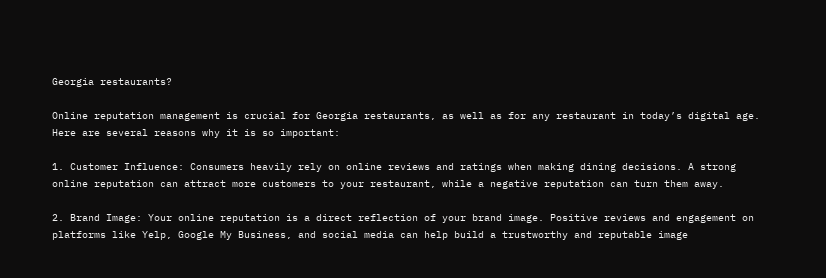Georgia restaurants?

Online reputation management is crucial for Georgia restaurants, as well as for any restaurant in today’s digital age. Here are several reasons why it is so important:

1. Customer Influence: Consumers heavily rely on online reviews and ratings when making dining decisions. A strong online reputation can attract more customers to your restaurant, while a negative reputation can turn them away.

2. Brand Image: Your online reputation is a direct reflection of your brand image. Positive reviews and engagement on platforms like Yelp, Google My Business, and social media can help build a trustworthy and reputable image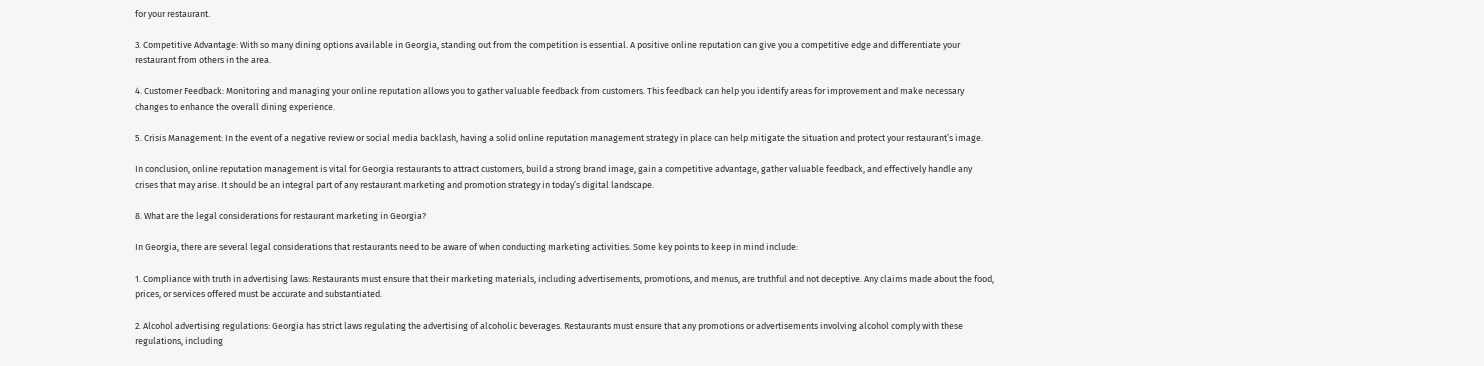for your restaurant.

3. Competitive Advantage: With so many dining options available in Georgia, standing out from the competition is essential. A positive online reputation can give you a competitive edge and differentiate your restaurant from others in the area.

4. Customer Feedback: Monitoring and managing your online reputation allows you to gather valuable feedback from customers. This feedback can help you identify areas for improvement and make necessary changes to enhance the overall dining experience.

5. Crisis Management: In the event of a negative review or social media backlash, having a solid online reputation management strategy in place can help mitigate the situation and protect your restaurant’s image.

In conclusion, online reputation management is vital for Georgia restaurants to attract customers, build a strong brand image, gain a competitive advantage, gather valuable feedback, and effectively handle any crises that may arise. It should be an integral part of any restaurant marketing and promotion strategy in today’s digital landscape.

8. What are the legal considerations for restaurant marketing in Georgia?

In Georgia, there are several legal considerations that restaurants need to be aware of when conducting marketing activities. Some key points to keep in mind include:

1. Compliance with truth in advertising laws: Restaurants must ensure that their marketing materials, including advertisements, promotions, and menus, are truthful and not deceptive. Any claims made about the food, prices, or services offered must be accurate and substantiated.

2. Alcohol advertising regulations: Georgia has strict laws regulating the advertising of alcoholic beverages. Restaurants must ensure that any promotions or advertisements involving alcohol comply with these regulations, including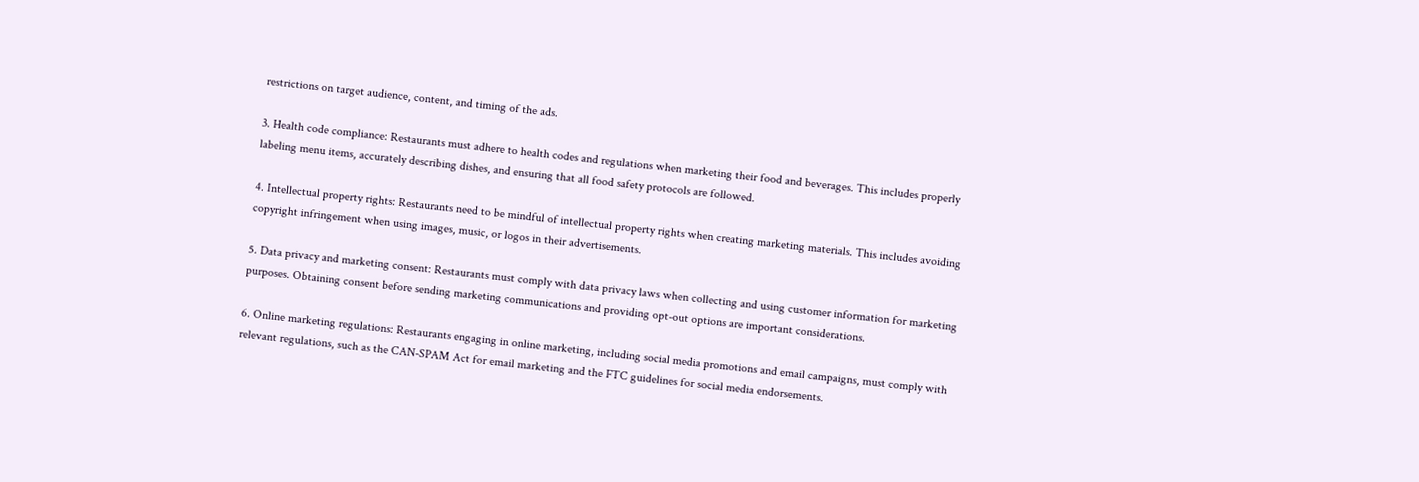restrictions on target audience, content, and timing of the ads.

3. Health code compliance: Restaurants must adhere to health codes and regulations when marketing their food and beverages. This includes properly labeling menu items, accurately describing dishes, and ensuring that all food safety protocols are followed.

4. Intellectual property rights: Restaurants need to be mindful of intellectual property rights when creating marketing materials. This includes avoiding copyright infringement when using images, music, or logos in their advertisements.

5. Data privacy and marketing consent: Restaurants must comply with data privacy laws when collecting and using customer information for marketing purposes. Obtaining consent before sending marketing communications and providing opt-out options are important considerations.

6. Online marketing regulations: Restaurants engaging in online marketing, including social media promotions and email campaigns, must comply with relevant regulations, such as the CAN-SPAM Act for email marketing and the FTC guidelines for social media endorsements.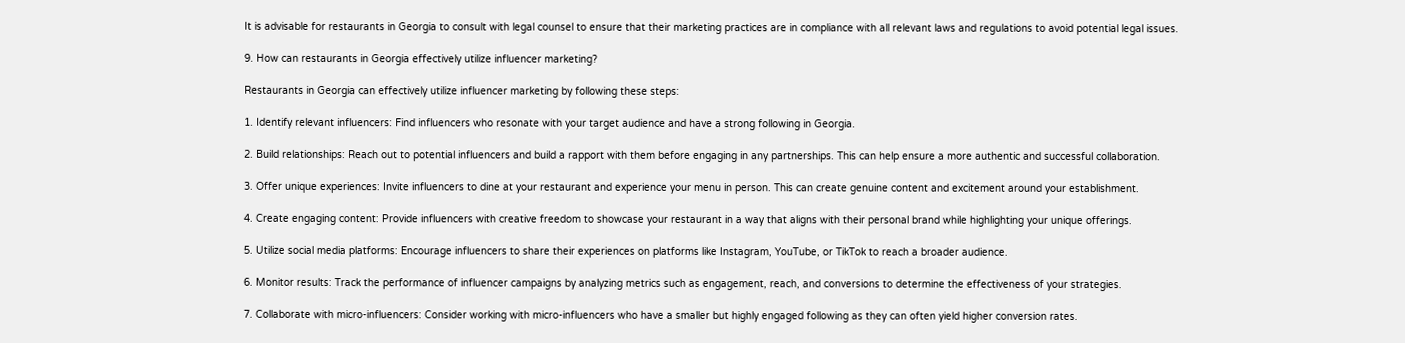It is advisable for restaurants in Georgia to consult with legal counsel to ensure that their marketing practices are in compliance with all relevant laws and regulations to avoid potential legal issues.

9. How can restaurants in Georgia effectively utilize influencer marketing?

Restaurants in Georgia can effectively utilize influencer marketing by following these steps:

1. Identify relevant influencers: Find influencers who resonate with your target audience and have a strong following in Georgia.

2. Build relationships: Reach out to potential influencers and build a rapport with them before engaging in any partnerships. This can help ensure a more authentic and successful collaboration.

3. Offer unique experiences: Invite influencers to dine at your restaurant and experience your menu in person. This can create genuine content and excitement around your establishment.

4. Create engaging content: Provide influencers with creative freedom to showcase your restaurant in a way that aligns with their personal brand while highlighting your unique offerings.

5. Utilize social media platforms: Encourage influencers to share their experiences on platforms like Instagram, YouTube, or TikTok to reach a broader audience.

6. Monitor results: Track the performance of influencer campaigns by analyzing metrics such as engagement, reach, and conversions to determine the effectiveness of your strategies.

7. Collaborate with micro-influencers: Consider working with micro-influencers who have a smaller but highly engaged following as they can often yield higher conversion rates.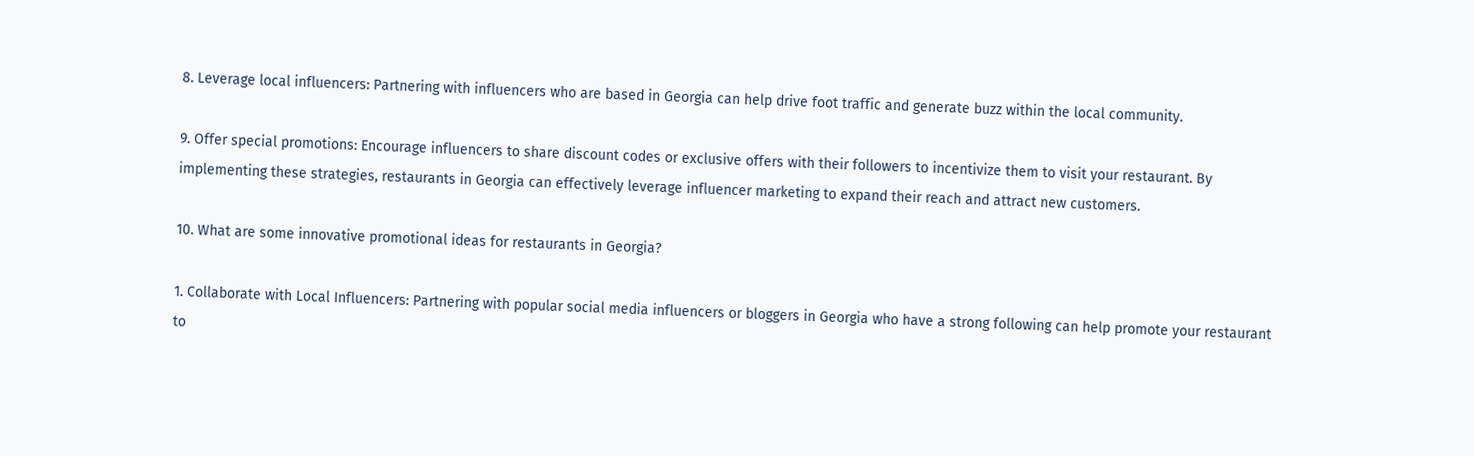8. Leverage local influencers: Partnering with influencers who are based in Georgia can help drive foot traffic and generate buzz within the local community.

9. Offer special promotions: Encourage influencers to share discount codes or exclusive offers with their followers to incentivize them to visit your restaurant. By implementing these strategies, restaurants in Georgia can effectively leverage influencer marketing to expand their reach and attract new customers.

10. What are some innovative promotional ideas for restaurants in Georgia?

1. Collaborate with Local Influencers: Partnering with popular social media influencers or bloggers in Georgia who have a strong following can help promote your restaurant to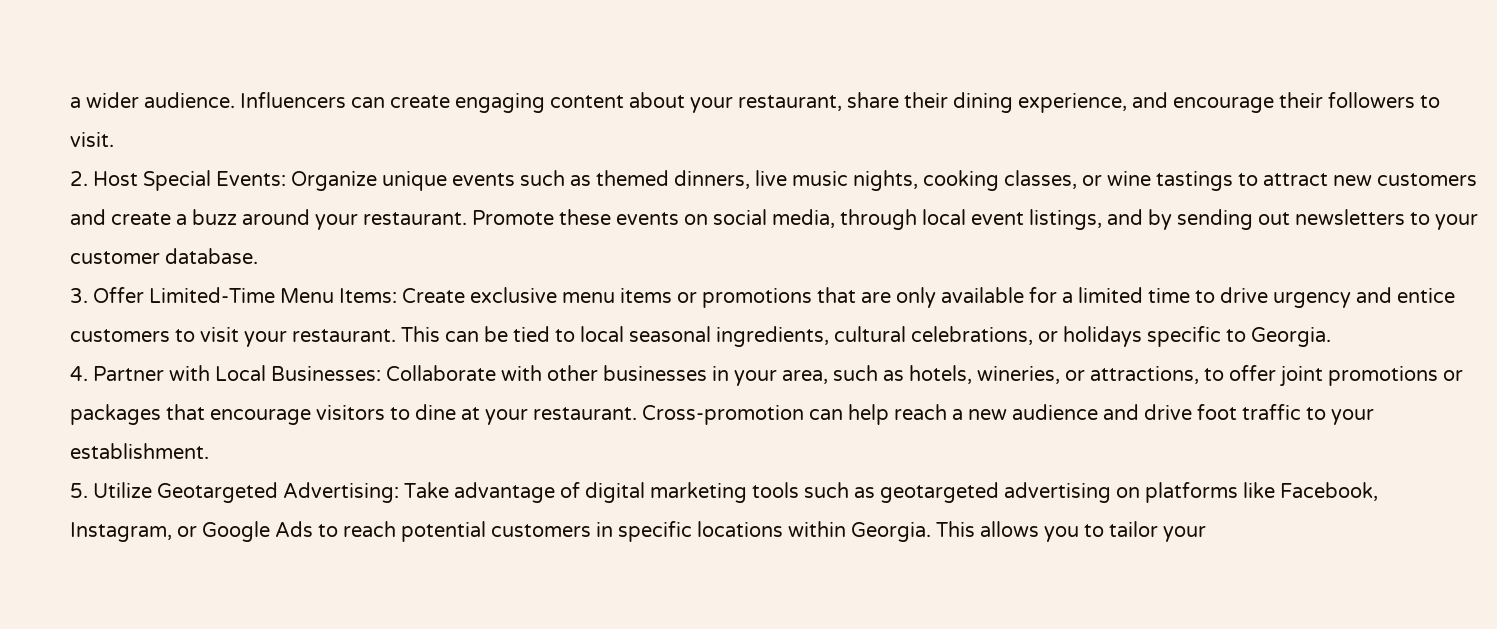a wider audience. Influencers can create engaging content about your restaurant, share their dining experience, and encourage their followers to visit.
2. Host Special Events: Organize unique events such as themed dinners, live music nights, cooking classes, or wine tastings to attract new customers and create a buzz around your restaurant. Promote these events on social media, through local event listings, and by sending out newsletters to your customer database.
3. Offer Limited-Time Menu Items: Create exclusive menu items or promotions that are only available for a limited time to drive urgency and entice customers to visit your restaurant. This can be tied to local seasonal ingredients, cultural celebrations, or holidays specific to Georgia.
4. Partner with Local Businesses: Collaborate with other businesses in your area, such as hotels, wineries, or attractions, to offer joint promotions or packages that encourage visitors to dine at your restaurant. Cross-promotion can help reach a new audience and drive foot traffic to your establishment.
5. Utilize Geotargeted Advertising: Take advantage of digital marketing tools such as geotargeted advertising on platforms like Facebook, Instagram, or Google Ads to reach potential customers in specific locations within Georgia. This allows you to tailor your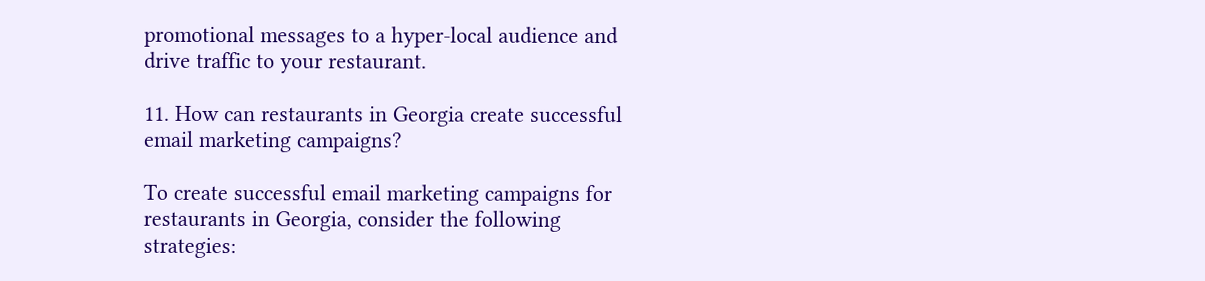promotional messages to a hyper-local audience and drive traffic to your restaurant.

11. How can restaurants in Georgia create successful email marketing campaigns?

To create successful email marketing campaigns for restaurants in Georgia, consider the following strategies: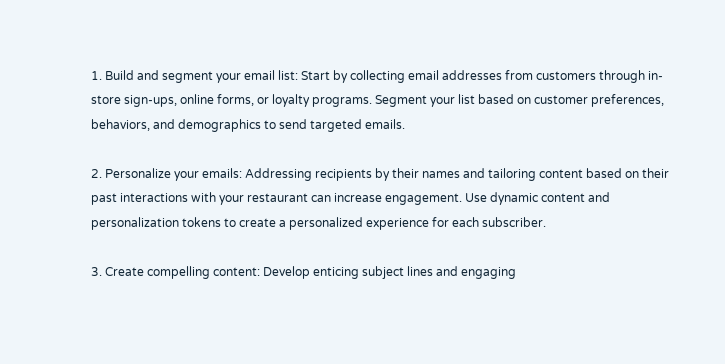1. Build and segment your email list: Start by collecting email addresses from customers through in-store sign-ups, online forms, or loyalty programs. Segment your list based on customer preferences, behaviors, and demographics to send targeted emails.

2. Personalize your emails: Addressing recipients by their names and tailoring content based on their past interactions with your restaurant can increase engagement. Use dynamic content and personalization tokens to create a personalized experience for each subscriber.

3. Create compelling content: Develop enticing subject lines and engaging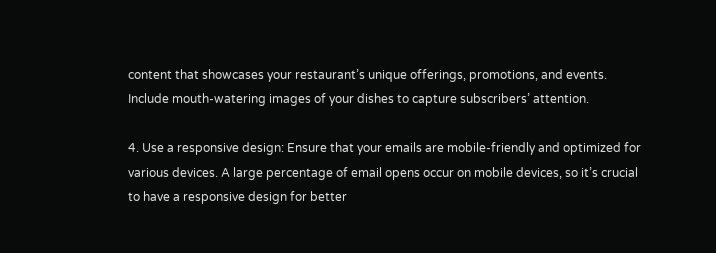content that showcases your restaurant’s unique offerings, promotions, and events. Include mouth-watering images of your dishes to capture subscribers’ attention.

4. Use a responsive design: Ensure that your emails are mobile-friendly and optimized for various devices. A large percentage of email opens occur on mobile devices, so it’s crucial to have a responsive design for better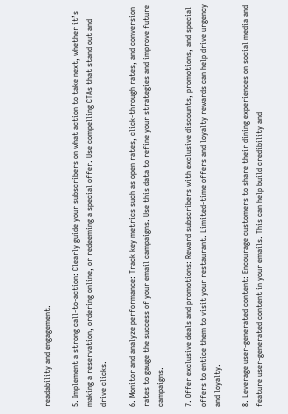readability and engagement.

5. Implement a strong call-to-action: Clearly guide your subscribers on what action to take next, whether it’s making a reservation, ordering online, or redeeming a special offer. Use compelling CTAs that stand out and drive clicks.

6. Monitor and analyze performance: Track key metrics such as open rates, click-through rates, and conversion rates to gauge the success of your email campaigns. Use this data to refine your strategies and improve future campaigns.

7. Offer exclusive deals and promotions: Reward subscribers with exclusive discounts, promotions, and special offers to entice them to visit your restaurant. Limited-time offers and loyalty rewards can help drive urgency and loyalty.

8. Leverage user-generated content: Encourage customers to share their dining experiences on social media and feature user-generated content in your emails. This can help build credibility and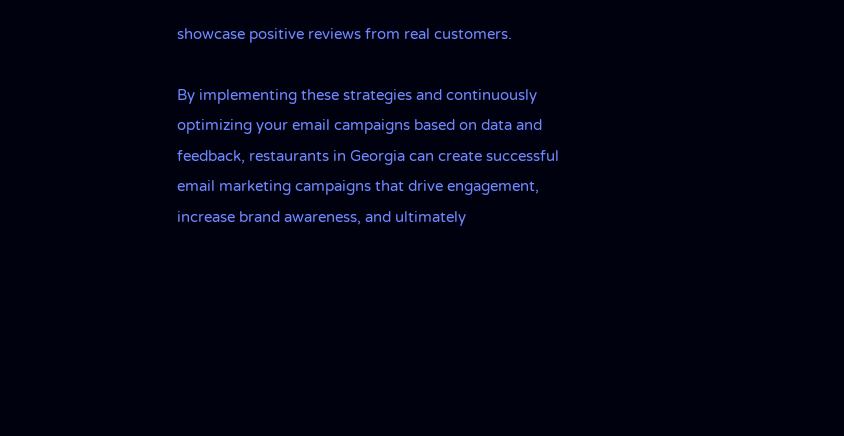showcase positive reviews from real customers.

By implementing these strategies and continuously optimizing your email campaigns based on data and feedback, restaurants in Georgia can create successful email marketing campaigns that drive engagement, increase brand awareness, and ultimately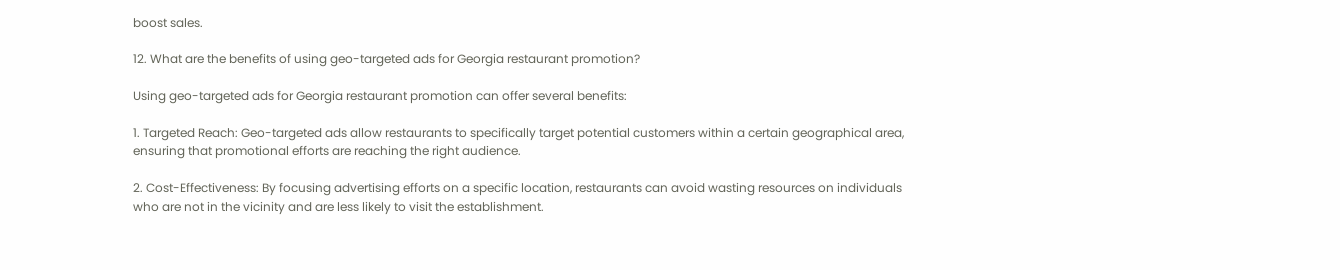boost sales.

12. What are the benefits of using geo-targeted ads for Georgia restaurant promotion?

Using geo-targeted ads for Georgia restaurant promotion can offer several benefits:

1. Targeted Reach: Geo-targeted ads allow restaurants to specifically target potential customers within a certain geographical area, ensuring that promotional efforts are reaching the right audience.

2. Cost-Effectiveness: By focusing advertising efforts on a specific location, restaurants can avoid wasting resources on individuals who are not in the vicinity and are less likely to visit the establishment.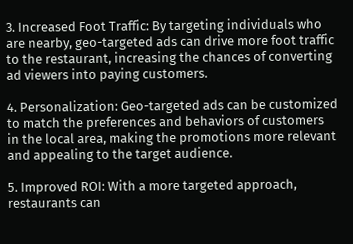3. Increased Foot Traffic: By targeting individuals who are nearby, geo-targeted ads can drive more foot traffic to the restaurant, increasing the chances of converting ad viewers into paying customers.

4. Personalization: Geo-targeted ads can be customized to match the preferences and behaviors of customers in the local area, making the promotions more relevant and appealing to the target audience.

5. Improved ROI: With a more targeted approach, restaurants can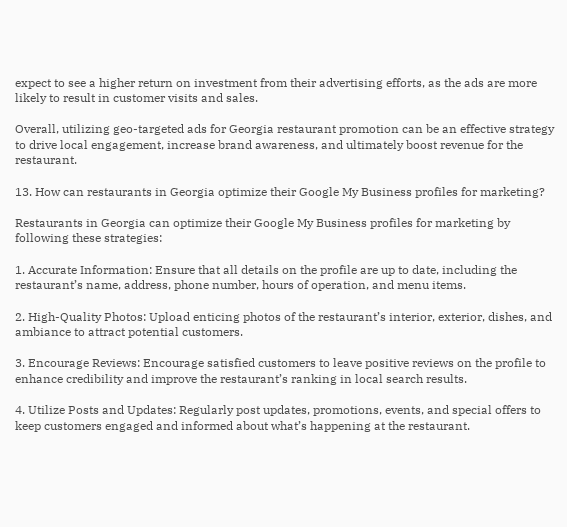expect to see a higher return on investment from their advertising efforts, as the ads are more likely to result in customer visits and sales.

Overall, utilizing geo-targeted ads for Georgia restaurant promotion can be an effective strategy to drive local engagement, increase brand awareness, and ultimately boost revenue for the restaurant.

13. How can restaurants in Georgia optimize their Google My Business profiles for marketing?

Restaurants in Georgia can optimize their Google My Business profiles for marketing by following these strategies:

1. Accurate Information: Ensure that all details on the profile are up to date, including the restaurant’s name, address, phone number, hours of operation, and menu items.

2. High-Quality Photos: Upload enticing photos of the restaurant’s interior, exterior, dishes, and ambiance to attract potential customers.

3. Encourage Reviews: Encourage satisfied customers to leave positive reviews on the profile to enhance credibility and improve the restaurant’s ranking in local search results.

4. Utilize Posts and Updates: Regularly post updates, promotions, events, and special offers to keep customers engaged and informed about what’s happening at the restaurant.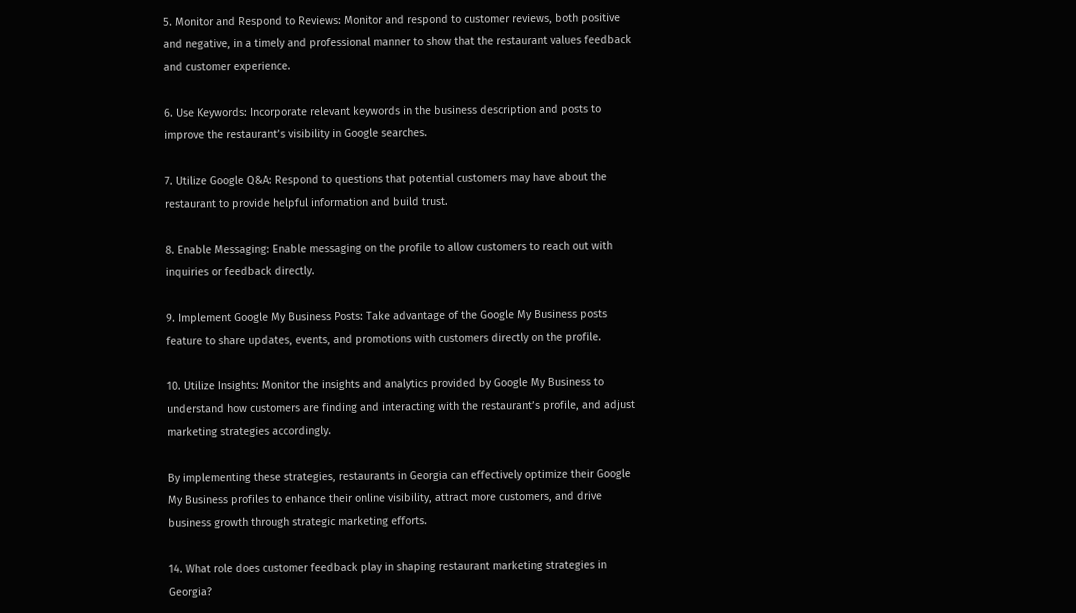5. Monitor and Respond to Reviews: Monitor and respond to customer reviews, both positive and negative, in a timely and professional manner to show that the restaurant values feedback and customer experience.

6. Use Keywords: Incorporate relevant keywords in the business description and posts to improve the restaurant’s visibility in Google searches.

7. Utilize Google Q&A: Respond to questions that potential customers may have about the restaurant to provide helpful information and build trust.

8. Enable Messaging: Enable messaging on the profile to allow customers to reach out with inquiries or feedback directly.

9. Implement Google My Business Posts: Take advantage of the Google My Business posts feature to share updates, events, and promotions with customers directly on the profile.

10. Utilize Insights: Monitor the insights and analytics provided by Google My Business to understand how customers are finding and interacting with the restaurant’s profile, and adjust marketing strategies accordingly.

By implementing these strategies, restaurants in Georgia can effectively optimize their Google My Business profiles to enhance their online visibility, attract more customers, and drive business growth through strategic marketing efforts.

14. What role does customer feedback play in shaping restaurant marketing strategies in Georgia?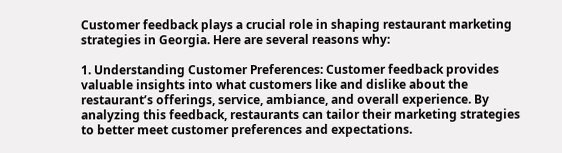Customer feedback plays a crucial role in shaping restaurant marketing strategies in Georgia. Here are several reasons why:

1. Understanding Customer Preferences: Customer feedback provides valuable insights into what customers like and dislike about the restaurant’s offerings, service, ambiance, and overall experience. By analyzing this feedback, restaurants can tailor their marketing strategies to better meet customer preferences and expectations.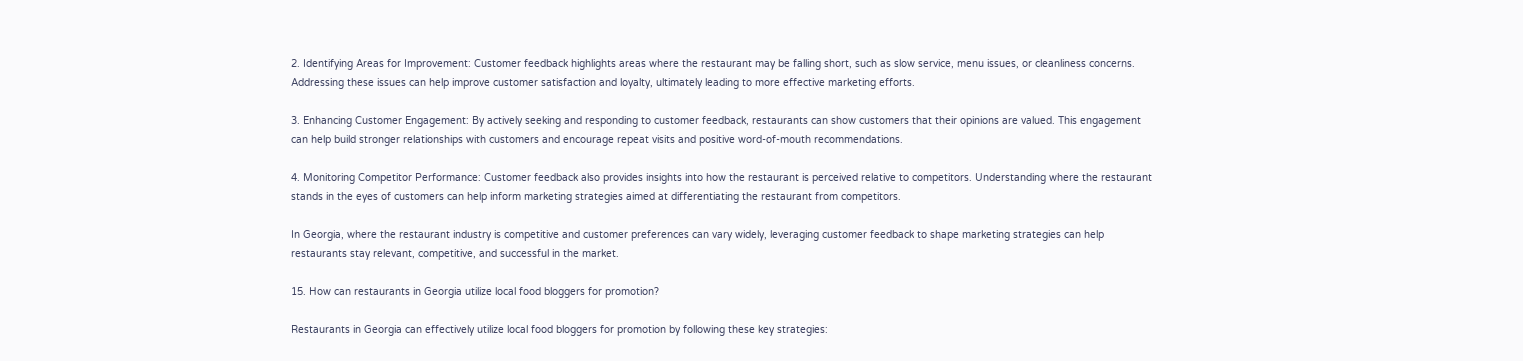2. Identifying Areas for Improvement: Customer feedback highlights areas where the restaurant may be falling short, such as slow service, menu issues, or cleanliness concerns. Addressing these issues can help improve customer satisfaction and loyalty, ultimately leading to more effective marketing efforts.

3. Enhancing Customer Engagement: By actively seeking and responding to customer feedback, restaurants can show customers that their opinions are valued. This engagement can help build stronger relationships with customers and encourage repeat visits and positive word-of-mouth recommendations.

4. Monitoring Competitor Performance: Customer feedback also provides insights into how the restaurant is perceived relative to competitors. Understanding where the restaurant stands in the eyes of customers can help inform marketing strategies aimed at differentiating the restaurant from competitors.

In Georgia, where the restaurant industry is competitive and customer preferences can vary widely, leveraging customer feedback to shape marketing strategies can help restaurants stay relevant, competitive, and successful in the market.

15. How can restaurants in Georgia utilize local food bloggers for promotion?

Restaurants in Georgia can effectively utilize local food bloggers for promotion by following these key strategies: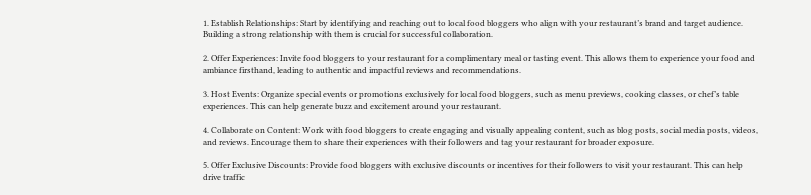1. Establish Relationships: Start by identifying and reaching out to local food bloggers who align with your restaurant’s brand and target audience. Building a strong relationship with them is crucial for successful collaboration.

2. Offer Experiences: Invite food bloggers to your restaurant for a complimentary meal or tasting event. This allows them to experience your food and ambiance firsthand, leading to authentic and impactful reviews and recommendations.

3. Host Events: Organize special events or promotions exclusively for local food bloggers, such as menu previews, cooking classes, or chef’s table experiences. This can help generate buzz and excitement around your restaurant.

4. Collaborate on Content: Work with food bloggers to create engaging and visually appealing content, such as blog posts, social media posts, videos, and reviews. Encourage them to share their experiences with their followers and tag your restaurant for broader exposure.

5. Offer Exclusive Discounts: Provide food bloggers with exclusive discounts or incentives for their followers to visit your restaurant. This can help drive traffic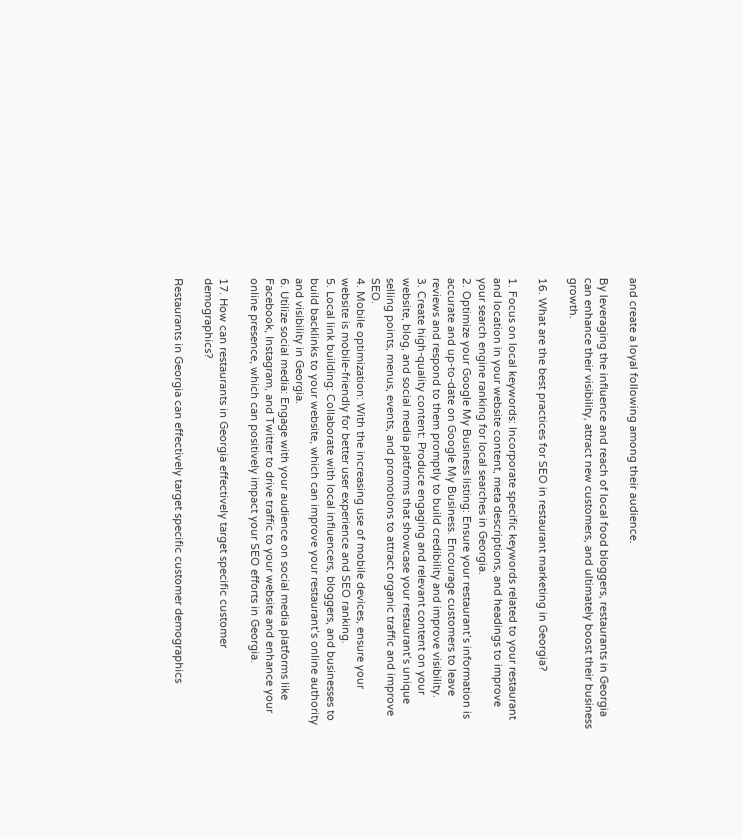and create a loyal following among their audience.

By leveraging the influence and reach of local food bloggers, restaurants in Georgia can enhance their visibility, attract new customers, and ultimately boost their business growth.

16. What are the best practices for SEO in restaurant marketing in Georgia?

1. Focus on local keywords: Incorporate specific keywords related to your restaurant and location in your website content, meta descriptions, and headings to improve your search engine ranking for local searches in Georgia.
2. Optimize your Google My Business listing: Ensure your restaurant’s information is accurate and up-to-date on Google My Business. Encourage customers to leave reviews and respond to them promptly to build credibility and improve visibility.
3. Create high-quality content: Produce engaging and relevant content on your website, blog, and social media platforms that showcase your restaurant’s unique selling points, menus, events, and promotions to attract organic traffic and improve SEO.
4. Mobile optimization: With the increasing use of mobile devices, ensure your website is mobile-friendly for better user experience and SEO ranking.
5. Local link building: Collaborate with local influencers, bloggers, and businesses to build backlinks to your website, which can improve your restaurant’s online authority and visibility in Georgia.
6. Utilize social media: Engage with your audience on social media platforms like Facebook, Instagram, and Twitter to drive traffic to your website and enhance your online presence, which can positively impact your SEO efforts in Georgia.

17. How can restaurants in Georgia effectively target specific customer demographics?

Restaurants in Georgia can effectively target specific customer demographics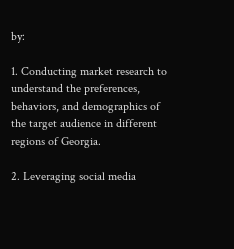by:

1. Conducting market research to understand the preferences, behaviors, and demographics of the target audience in different regions of Georgia.

2. Leveraging social media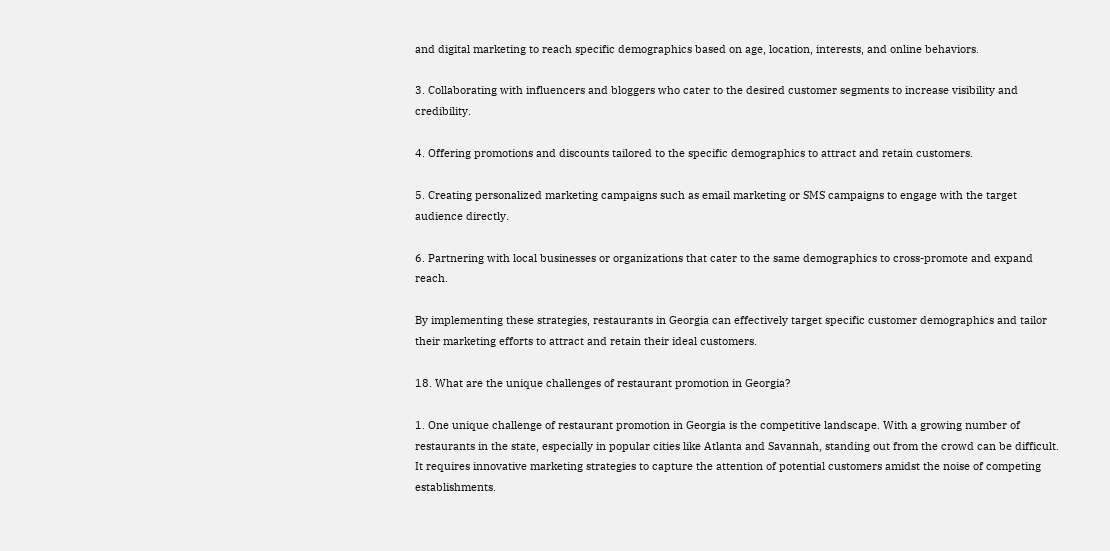and digital marketing to reach specific demographics based on age, location, interests, and online behaviors.

3. Collaborating with influencers and bloggers who cater to the desired customer segments to increase visibility and credibility.

4. Offering promotions and discounts tailored to the specific demographics to attract and retain customers.

5. Creating personalized marketing campaigns such as email marketing or SMS campaigns to engage with the target audience directly.

6. Partnering with local businesses or organizations that cater to the same demographics to cross-promote and expand reach.

By implementing these strategies, restaurants in Georgia can effectively target specific customer demographics and tailor their marketing efforts to attract and retain their ideal customers.

18. What are the unique challenges of restaurant promotion in Georgia?

1. One unique challenge of restaurant promotion in Georgia is the competitive landscape. With a growing number of restaurants in the state, especially in popular cities like Atlanta and Savannah, standing out from the crowd can be difficult. It requires innovative marketing strategies to capture the attention of potential customers amidst the noise of competing establishments.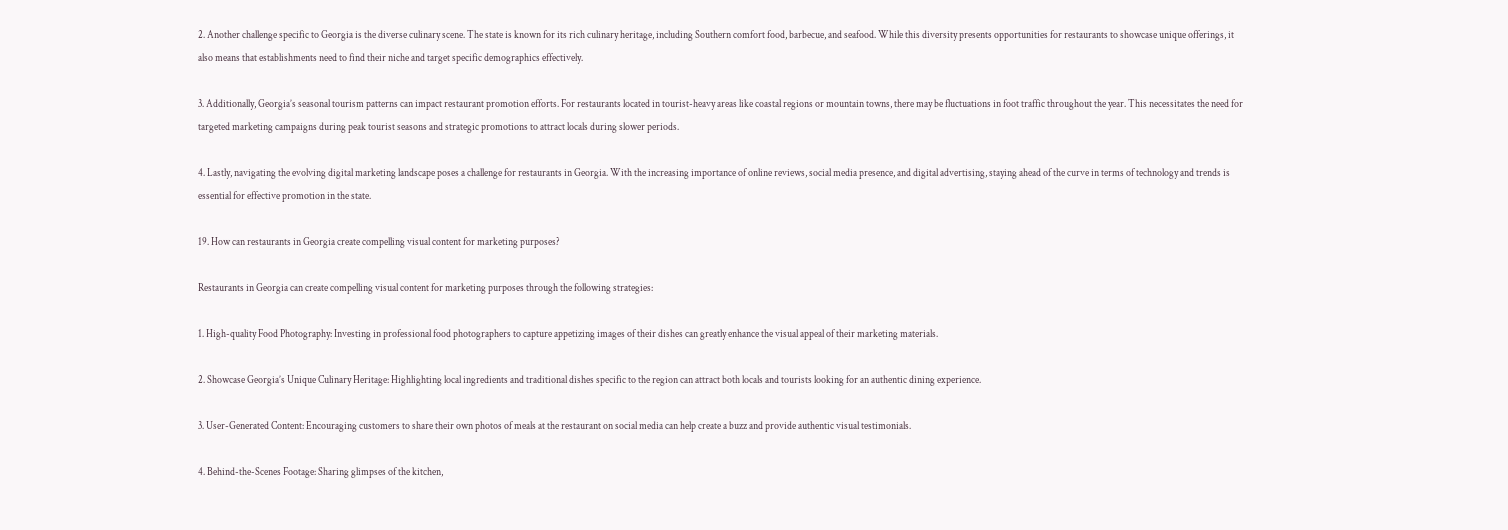2. Another challenge specific to Georgia is the diverse culinary scene. The state is known for its rich culinary heritage, including Southern comfort food, barbecue, and seafood. While this diversity presents opportunities for restaurants to showcase unique offerings, it also means that establishments need to find their niche and target specific demographics effectively.

3. Additionally, Georgia’s seasonal tourism patterns can impact restaurant promotion efforts. For restaurants located in tourist-heavy areas like coastal regions or mountain towns, there may be fluctuations in foot traffic throughout the year. This necessitates the need for targeted marketing campaigns during peak tourist seasons and strategic promotions to attract locals during slower periods.

4. Lastly, navigating the evolving digital marketing landscape poses a challenge for restaurants in Georgia. With the increasing importance of online reviews, social media presence, and digital advertising, staying ahead of the curve in terms of technology and trends is essential for effective promotion in the state.

19. How can restaurants in Georgia create compelling visual content for marketing purposes?

Restaurants in Georgia can create compelling visual content for marketing purposes through the following strategies:

1. High-quality Food Photography: Investing in professional food photographers to capture appetizing images of their dishes can greatly enhance the visual appeal of their marketing materials.

2. Showcase Georgia’s Unique Culinary Heritage: Highlighting local ingredients and traditional dishes specific to the region can attract both locals and tourists looking for an authentic dining experience.

3. User-Generated Content: Encouraging customers to share their own photos of meals at the restaurant on social media can help create a buzz and provide authentic visual testimonials.

4. Behind-the-Scenes Footage: Sharing glimpses of the kitchen,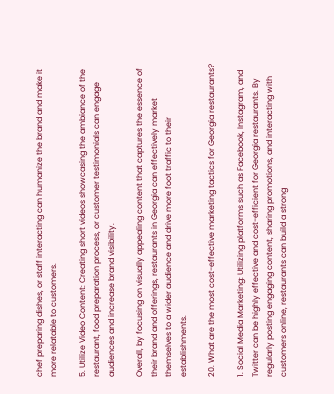chef preparing dishes, or staff interacting can humanize the brand and make it more relatable to customers.

5. Utilize Video Content: Creating short videos showcasing the ambiance of the restaurant, food preparation process, or customer testimonials can engage audiences and increase brand visibility.

Overall, by focusing on visually appealing content that captures the essence of their brand and offerings, restaurants in Georgia can effectively market themselves to a wider audience and drive more foot traffic to their establishments.

20. What are the most cost-effective marketing tactics for Georgia restaurants?

1. Social Media Marketing: Utilizing platforms such as Facebook, Instagram, and Twitter can be highly effective and cost-efficient for Georgia restaurants. By regularly posting engaging content, sharing promotions, and interacting with customers online, restaurants can build a strong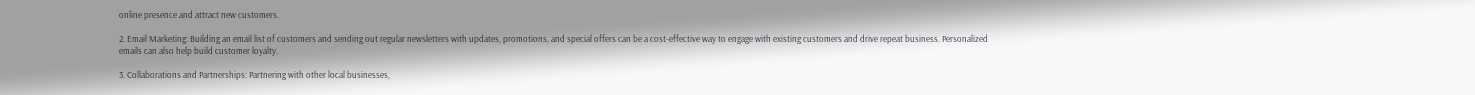online presence and attract new customers.

2. Email Marketing: Building an email list of customers and sending out regular newsletters with updates, promotions, and special offers can be a cost-effective way to engage with existing customers and drive repeat business. Personalized emails can also help build customer loyalty.

3. Collaborations and Partnerships: Partnering with other local businesses,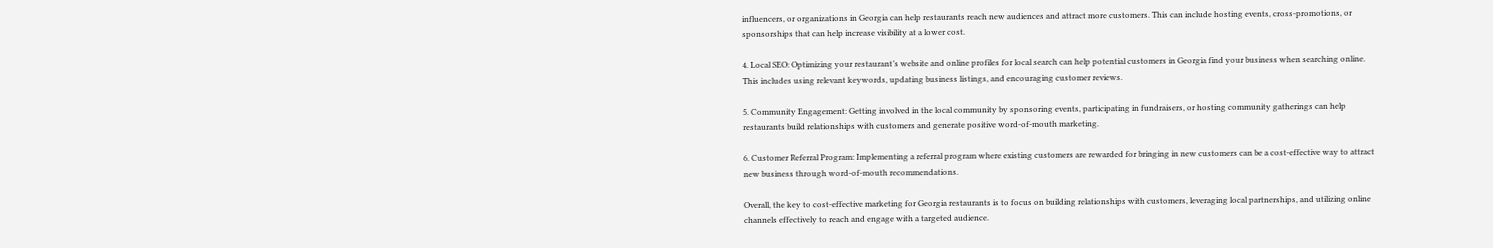influencers, or organizations in Georgia can help restaurants reach new audiences and attract more customers. This can include hosting events, cross-promotions, or sponsorships that can help increase visibility at a lower cost.

4. Local SEO: Optimizing your restaurant’s website and online profiles for local search can help potential customers in Georgia find your business when searching online. This includes using relevant keywords, updating business listings, and encouraging customer reviews.

5. Community Engagement: Getting involved in the local community by sponsoring events, participating in fundraisers, or hosting community gatherings can help restaurants build relationships with customers and generate positive word-of-mouth marketing.

6. Customer Referral Program: Implementing a referral program where existing customers are rewarded for bringing in new customers can be a cost-effective way to attract new business through word-of-mouth recommendations.

Overall, the key to cost-effective marketing for Georgia restaurants is to focus on building relationships with customers, leveraging local partnerships, and utilizing online channels effectively to reach and engage with a targeted audience.